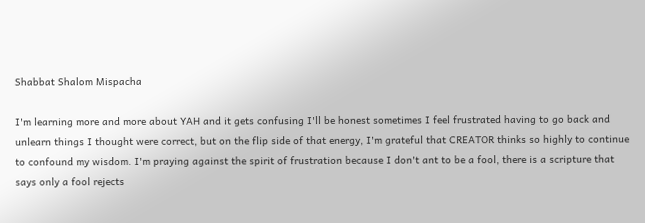Shabbat Shalom Mispacha

I'm learning more and more about YAH and it gets confusing I'll be honest sometimes I feel frustrated having to go back and unlearn things I thought were correct, but on the flip side of that energy, I'm grateful that CREATOR thinks so highly to continue to confound my wisdom. I'm praying against the spirit of frustration because I don't ant to be a fool, there is a scripture that says only a fool rejects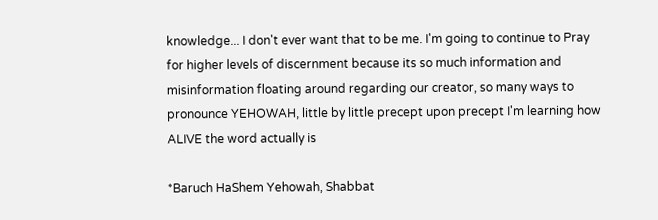knowledge... I don't ever want that to be me. I'm going to continue to Pray for higher levels of discernment because its so much information and misinformation floating around regarding our creator, so many ways to pronounce YEHOWAH, little by little precept upon precept I'm learning how ALIVE the word actually is

*Baruch HaShem Yehowah, Shabbat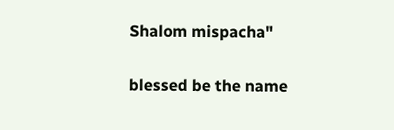Shalom mispacha"

blessed be the name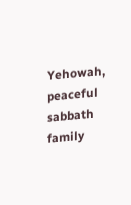Yehowah, peaceful sabbath family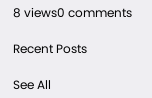8 views0 comments

Recent Posts

See All